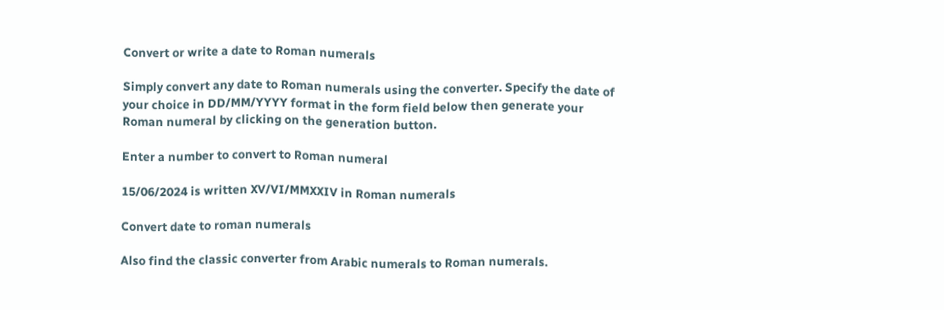Convert or write a date to Roman numerals

Simply convert any date to Roman numerals using the converter. Specify the date of your choice in DD/MM/YYYY format in the form field below then generate your Roman numeral by clicking on the generation button.

Enter a number to convert to Roman numeral

15/06/2024 is written XV/VI/MMXXIV in Roman numerals

Convert date to roman numerals

Also find the classic converter from Arabic numerals to Roman numerals.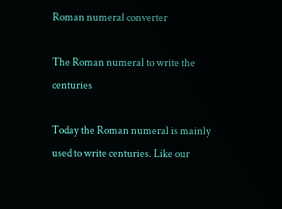Roman numeral converter

The Roman numeral to write the centuries

Today the Roman numeral is mainly used to write centuries. Like our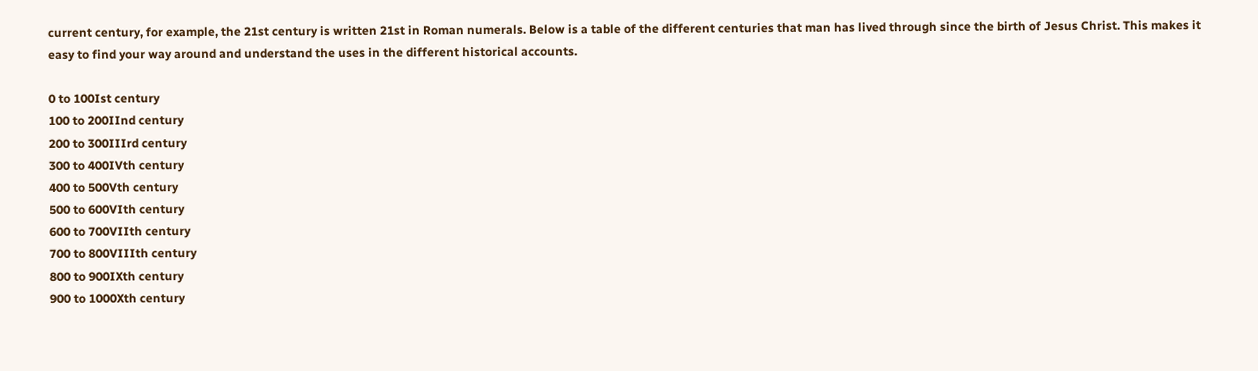current century, for example, the 21st century is written 21st in Roman numerals. Below is a table of the different centuries that man has lived through since the birth of Jesus Christ. This makes it easy to find your way around and understand the uses in the different historical accounts.

0 to 100Ist century
100 to 200IInd century
200 to 300IIIrd century
300 to 400IVth century
400 to 500Vth century
500 to 600VIth century
600 to 700VIIth century
700 to 800VIIIth century
800 to 900IXth century
900 to 1000Xth century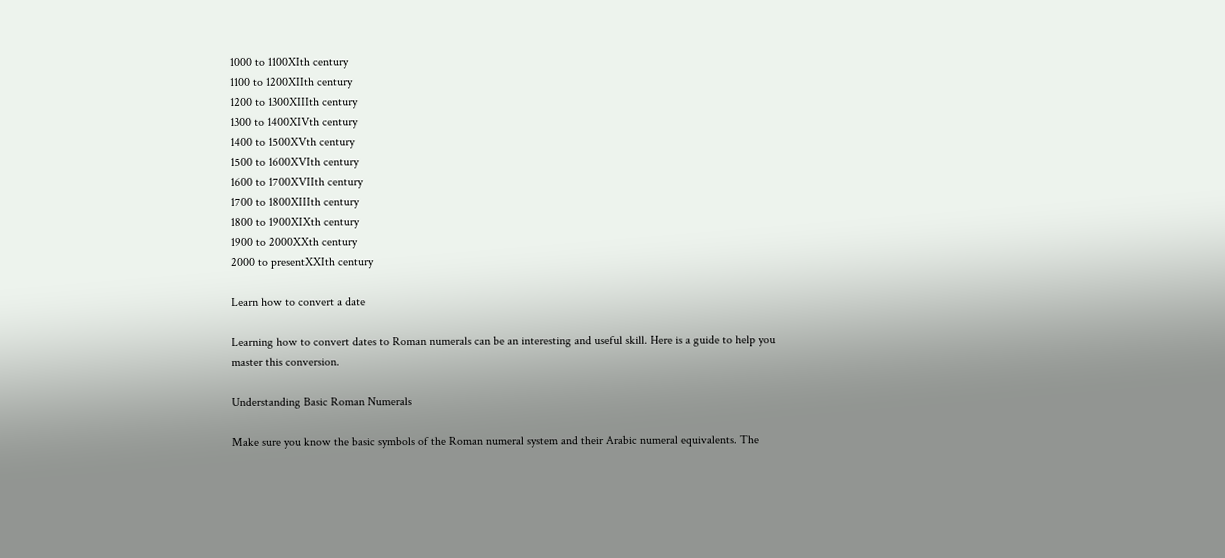1000 to 1100XIth century
1100 to 1200XIIth century
1200 to 1300XIIIth century
1300 to 1400XIVth century
1400 to 1500XVth century
1500 to 1600XVIth century
1600 to 1700XVIIth century
1700 to 1800XIIIth century
1800 to 1900XIXth century
1900 to 2000XXth century
2000 to presentXXIth century

Learn how to convert a date

Learning how to convert dates to Roman numerals can be an interesting and useful skill. Here is a guide to help you master this conversion.

Understanding Basic Roman Numerals

Make sure you know the basic symbols of the Roman numeral system and their Arabic numeral equivalents. The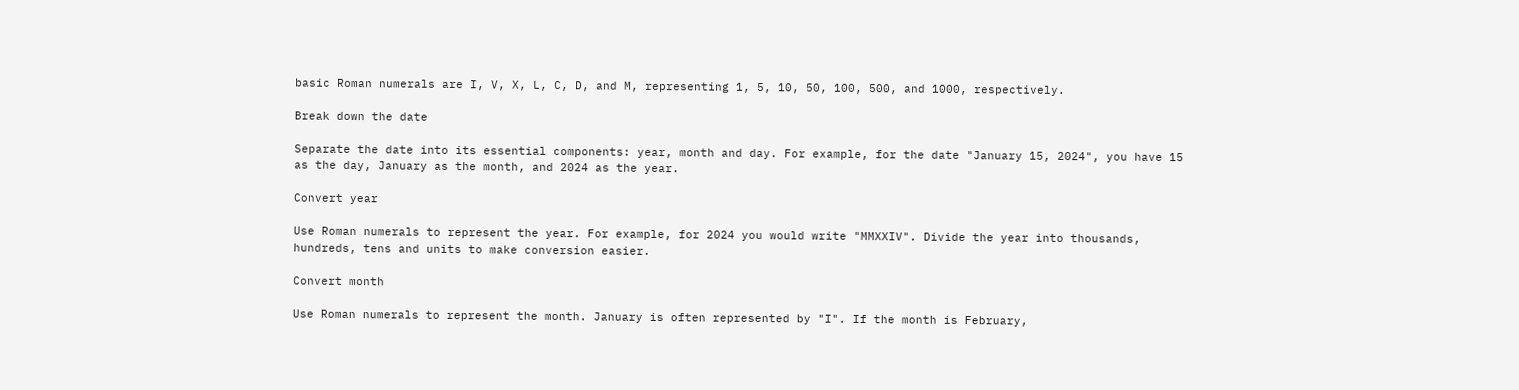basic Roman numerals are I, V, X, L, C, D, and M, representing 1, 5, 10, 50, 100, 500, and 1000, respectively.

Break down the date

Separate the date into its essential components: year, month and day. For example, for the date "January 15, 2024", you have 15 as the day, January as the month, and 2024 as the year.

Convert year

Use Roman numerals to represent the year. For example, for 2024 you would write "MMXXIV". Divide the year into thousands, hundreds, tens and units to make conversion easier.

Convert month

Use Roman numerals to represent the month. January is often represented by "I". If the month is February,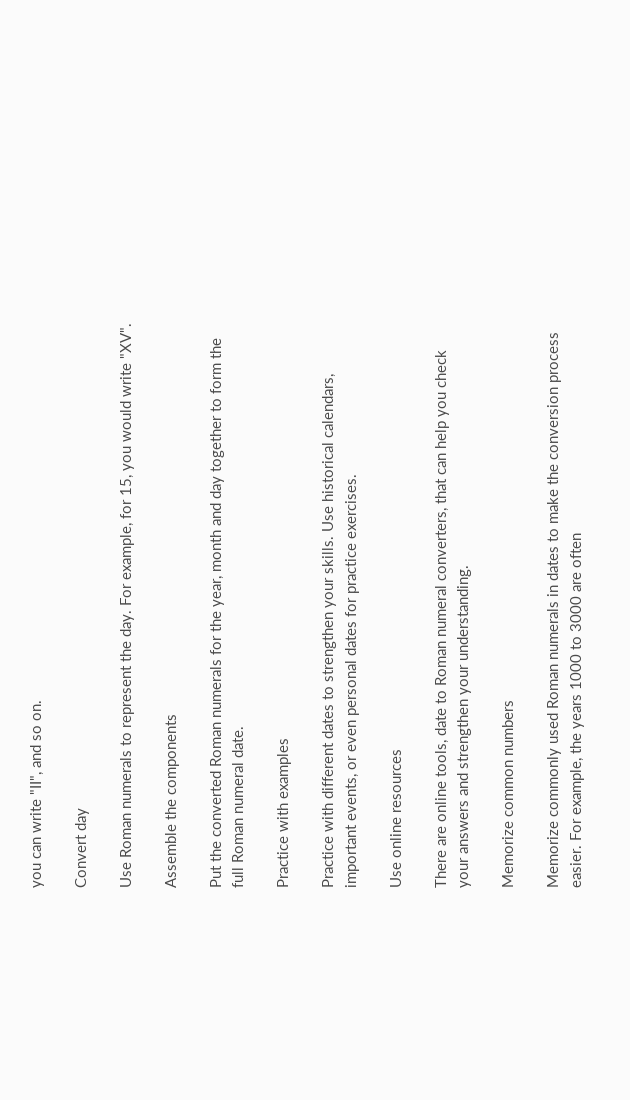you can write "II", and so on.

Convert day

Use Roman numerals to represent the day. For example, for 15, you would write "XV".

Assemble the components

Put the converted Roman numerals for the year, month and day together to form the full Roman numeral date.

Practice with examples

Practice with different dates to strengthen your skills. Use historical calendars, important events, or even personal dates for practice exercises.

Use online resources

There are online tools, date to Roman numeral converters, that can help you check your answers and strengthen your understanding.

Memorize common numbers

Memorize commonly used Roman numerals in dates to make the conversion process easier. For example, the years 1000 to 3000 are often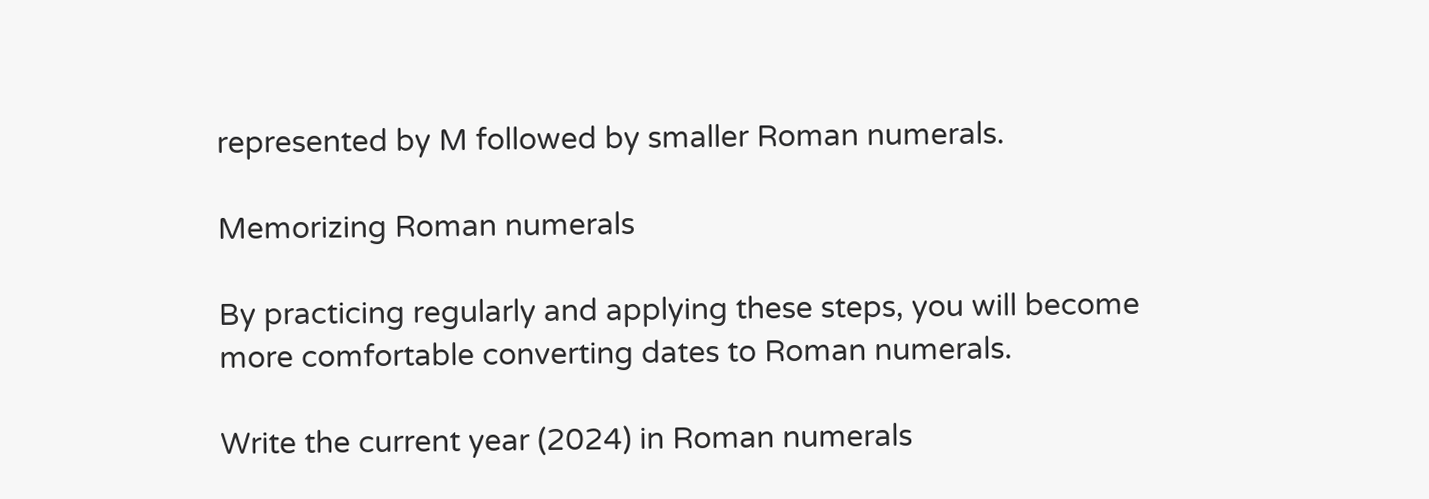represented by M followed by smaller Roman numerals.

Memorizing Roman numerals

By practicing regularly and applying these steps, you will become more comfortable converting dates to Roman numerals.

Write the current year (2024) in Roman numerals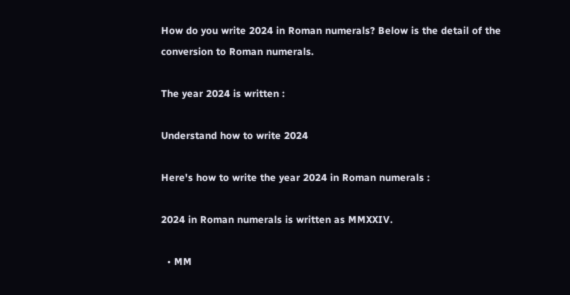How do you write 2024 in Roman numerals? Below is the detail of the conversion to Roman numerals.

The year 2024 is written :

Understand how to write 2024

Here's how to write the year 2024 in Roman numerals :

2024 in Roman numerals is written as MMXXIV.

  • MM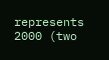represents 2000 (two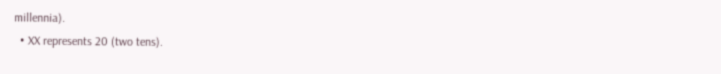millennia).
  • XX represents 20 (two tens).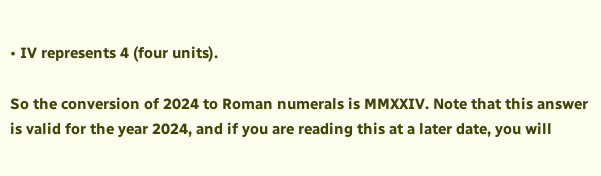• IV represents 4 (four units).

So the conversion of 2024 to Roman numerals is MMXXIV. Note that this answer is valid for the year 2024, and if you are reading this at a later date, you will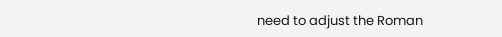need to adjust the Roman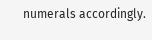numerals accordingly.